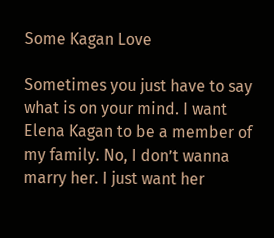Some Kagan Love

Sometimes you just have to say what is on your mind. I want Elena Kagan to be a member of my family. No, I don’t wanna marry her. I just want her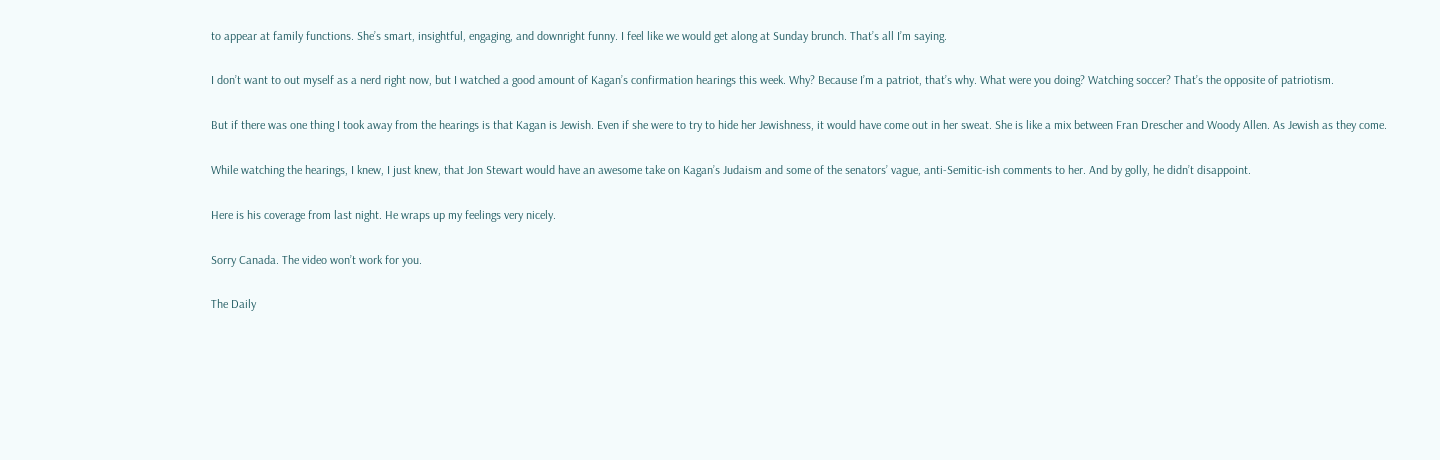to appear at family functions. She’s smart, insightful, engaging, and downright funny. I feel like we would get along at Sunday brunch. That’s all I’m saying.

I don’t want to out myself as a nerd right now, but I watched a good amount of Kagan’s confirmation hearings this week. Why? Because I’m a patriot, that’s why. What were you doing? Watching soccer? That’s the opposite of patriotism.

But if there was one thing I took away from the hearings is that Kagan is Jewish. Even if she were to try to hide her Jewishness, it would have come out in her sweat. She is like a mix between Fran Drescher and Woody Allen. As Jewish as they come.

While watching the hearings, I knew, I just knew, that Jon Stewart would have an awesome take on Kagan’s Judaism and some of the senators’ vague, anti-Semitic-ish comments to her. And by golly, he didn’t disappoint.

Here is his coverage from last night. He wraps up my feelings very nicely.

Sorry Canada. The video won’t work for you.

The Daily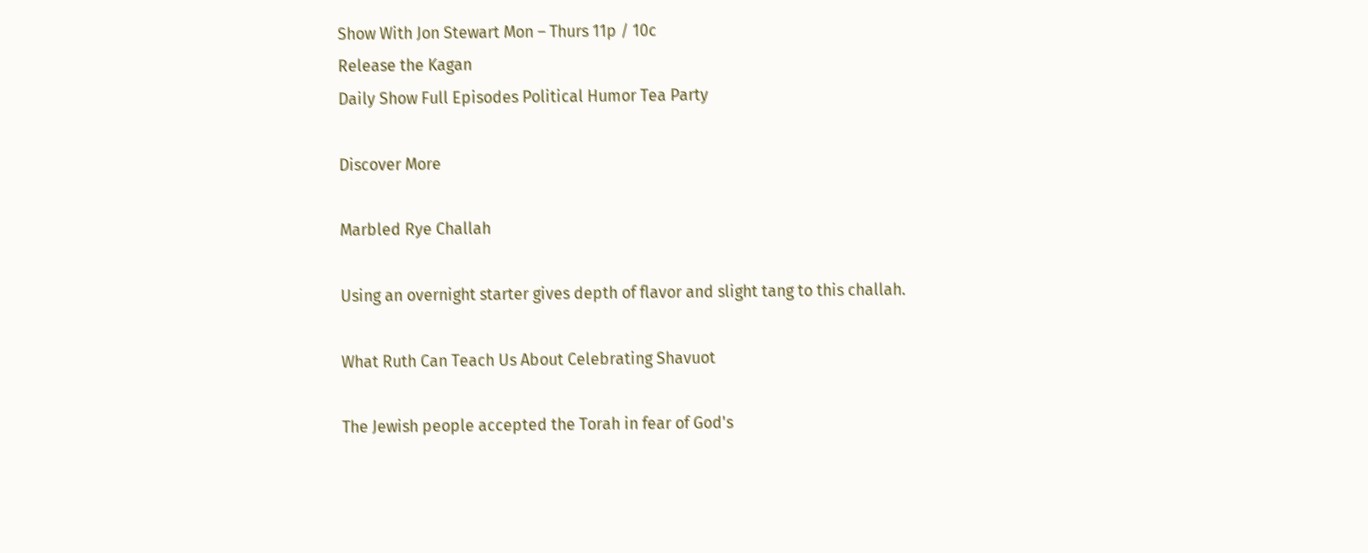Show With Jon Stewart Mon – Thurs 11p / 10c
Release the Kagan
Daily Show Full Episodes Political Humor Tea Party

Discover More

Marbled Rye Challah

Using an overnight starter gives depth of flavor and slight tang to this challah.

What Ruth Can Teach Us About Celebrating Shavuot

The Jewish people accepted the Torah in fear of God's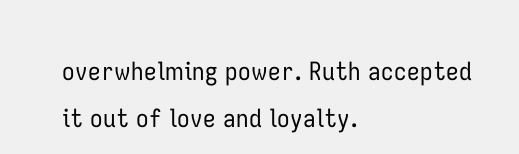overwhelming power. Ruth accepted it out of love and loyalty.